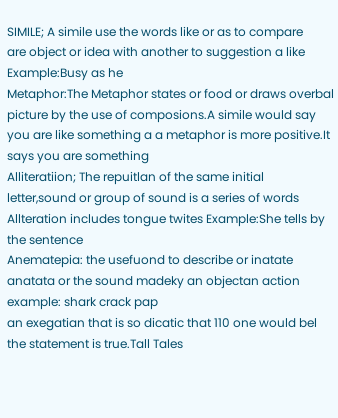SIMILE; A simile use the words like or as to compare
are object or idea with another to suggestion a like Example:Busy as he
Metaphor:The Metaphor states or food or draws overbal picture by the use of composions.A simile would say you are like something a a metaphor is more positive.It says you are something
Alliteratiion; The repuitlan of the same initial letter,sound or group of sound is a series of words Allteration includes tongue twites Example:She tells by the sentence
Anematepia: the usefuond to describe or inatate anatata or the sound madeky an objectan action
example: shark crack pap
an exegatian that is so dicatic that 110 one would bel the statement is true.Tall Tales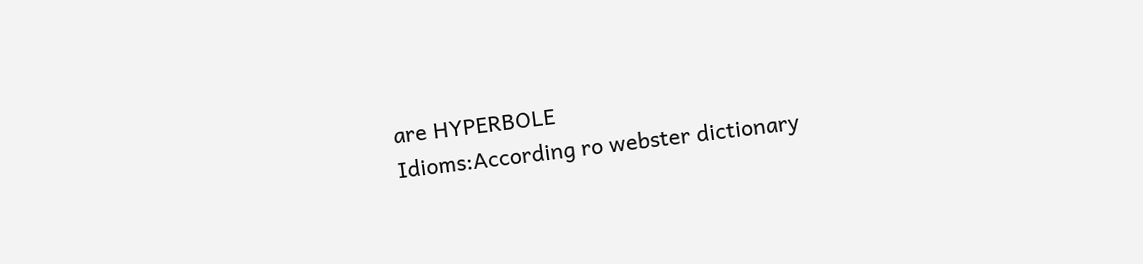are HYPERBOLE
Idioms:According ro webster dictionary